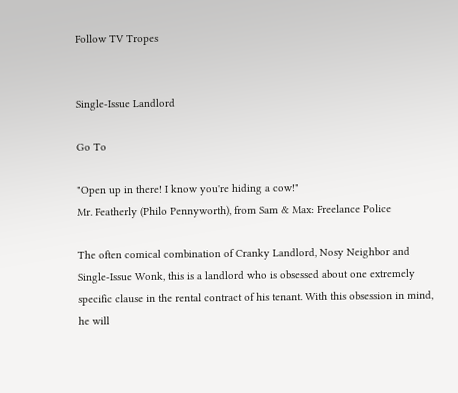Follow TV Tropes


Single-Issue Landlord

Go To

"Open up in there! I know you're hiding a cow!"
Mr. Featherly (Philo Pennyworth), from Sam & Max: Freelance Police

The often comical combination of Cranky Landlord, Nosy Neighbor and Single-Issue Wonk, this is a landlord who is obsessed about one extremely specific clause in the rental contract of his tenant. With this obsession in mind, he will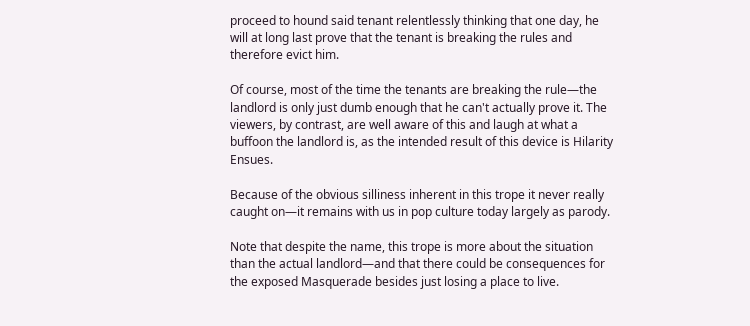proceed to hound said tenant relentlessly thinking that one day, he will at long last prove that the tenant is breaking the rules and therefore evict him.

Of course, most of the time the tenants are breaking the rule—the landlord is only just dumb enough that he can't actually prove it. The viewers, by contrast, are well aware of this and laugh at what a buffoon the landlord is, as the intended result of this device is Hilarity Ensues.

Because of the obvious silliness inherent in this trope it never really caught on—it remains with us in pop culture today largely as parody.

Note that despite the name, this trope is more about the situation than the actual landlord—and that there could be consequences for the exposed Masquerade besides just losing a place to live.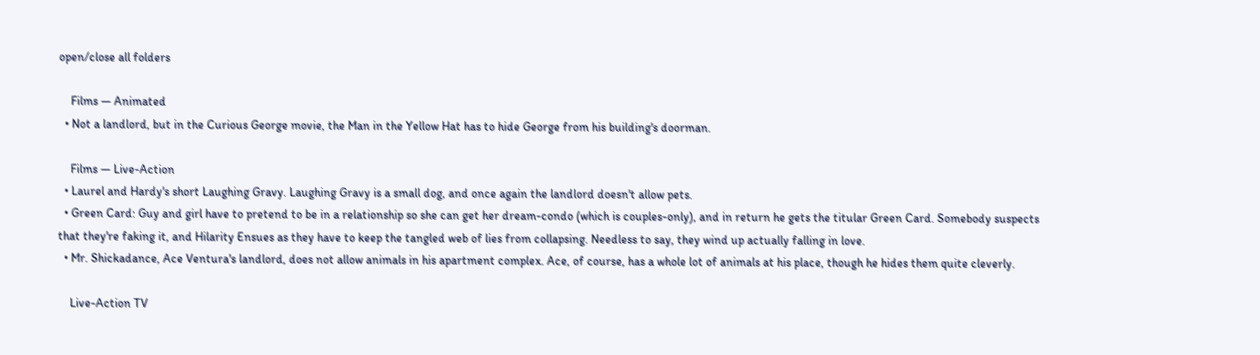open/close all folders

    Films — Animated
  • Not a landlord, but in the Curious George movie, the Man in the Yellow Hat has to hide George from his building's doorman.

    Films — Live-Action
  • Laurel and Hardy's short Laughing Gravy. Laughing Gravy is a small dog, and once again the landlord doesn't allow pets.
  • Green Card: Guy and girl have to pretend to be in a relationship so she can get her dream-condo (which is couples-only), and in return he gets the titular Green Card. Somebody suspects that they're faking it, and Hilarity Ensues as they have to keep the tangled web of lies from collapsing. Needless to say, they wind up actually falling in love.
  • Mr. Shickadance, Ace Ventura's landlord, does not allow animals in his apartment complex. Ace, of course, has a whole lot of animals at his place, though he hides them quite cleverly.

    Live-Action TV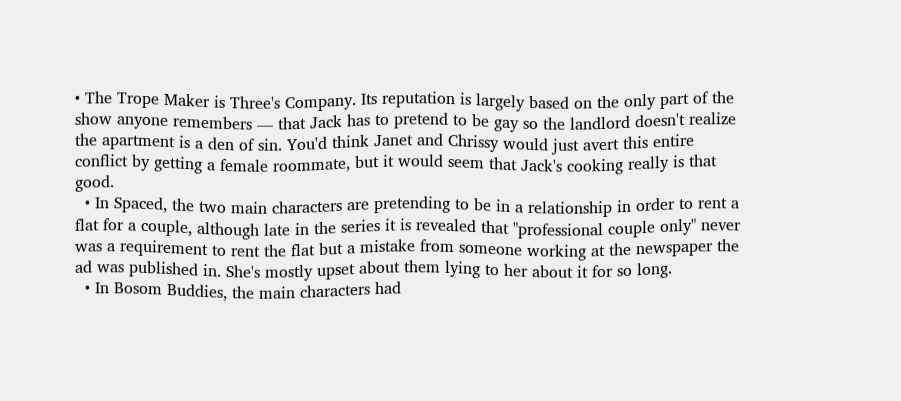• The Trope Maker is Three's Company. Its reputation is largely based on the only part of the show anyone remembers — that Jack has to pretend to be gay so the landlord doesn't realize the apartment is a den of sin. You'd think Janet and Chrissy would just avert this entire conflict by getting a female roommate, but it would seem that Jack's cooking really is that good.
  • In Spaced, the two main characters are pretending to be in a relationship in order to rent a flat for a couple, although late in the series it is revealed that "professional couple only" never was a requirement to rent the flat but a mistake from someone working at the newspaper the ad was published in. She's mostly upset about them lying to her about it for so long.
  • In Bosom Buddies, the main characters had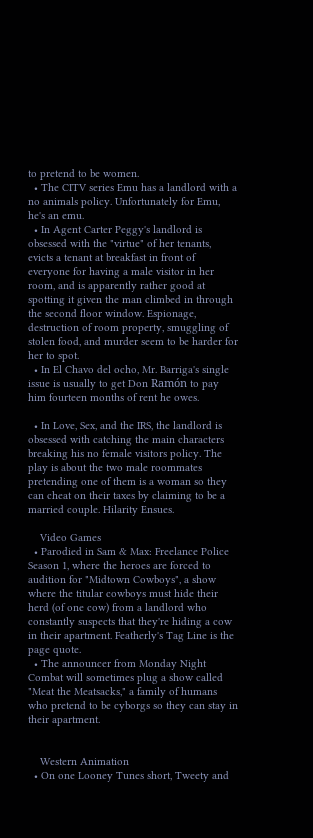to pretend to be women.
  • The CITV series Emu has a landlord with a no animals policy. Unfortunately for Emu, he's an emu.
  • In Agent Carter Peggy's landlord is obsessed with the "virtue" of her tenants, evicts a tenant at breakfast in front of everyone for having a male visitor in her room, and is apparently rather good at spotting it given the man climbed in through the second floor window. Espionage, destruction of room property, smuggling of stolen food, and murder seem to be harder for her to spot.
  • In El Chavo del ocho, Mr. Barriga's single issue is usually to get Don Ramón to pay him fourteen months of rent he owes.

  • In Love, Sex, and the IRS, the landlord is obsessed with catching the main characters breaking his no female visitors policy. The play is about the two male roommates pretending one of them is a woman so they can cheat on their taxes by claiming to be a married couple. Hilarity Ensues.

    Video Games
  • Parodied in Sam & Max: Freelance Police Season 1, where the heroes are forced to audition for "Midtown Cowboys", a show where the titular cowboys must hide their herd (of one cow) from a landlord who constantly suspects that they're hiding a cow in their apartment. Featherly's Tag Line is the page quote.
  • The announcer from Monday Night Combat will sometimes plug a show called "Meat the Meatsacks," a family of humans who pretend to be cyborgs so they can stay in their apartment.


    Western Animation
  • On one Looney Tunes short, Tweety and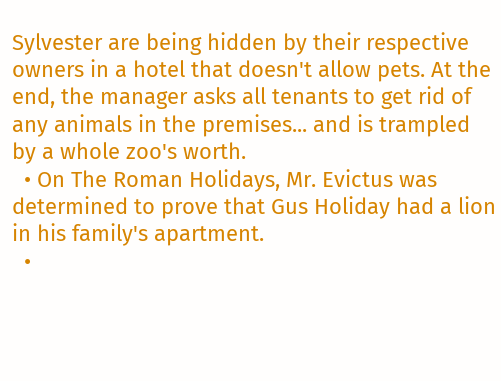Sylvester are being hidden by their respective owners in a hotel that doesn't allow pets. At the end, the manager asks all tenants to get rid of any animals in the premises... and is trampled by a whole zoo's worth.
  • On The Roman Holidays, Mr. Evictus was determined to prove that Gus Holiday had a lion in his family's apartment.
  •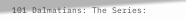101 Dalmatians: The Series: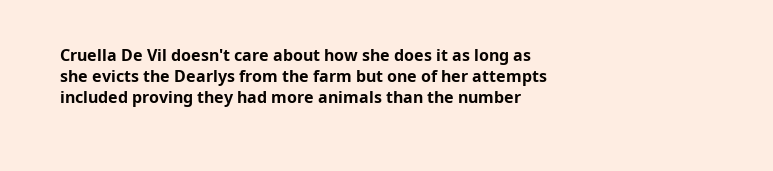Cruella De Vil doesn't care about how she does it as long as she evicts the Dearlys from the farm but one of her attempts included proving they had more animals than the number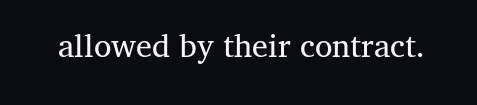allowed by their contract.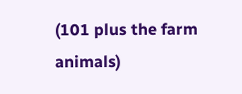(101 plus the farm animals)